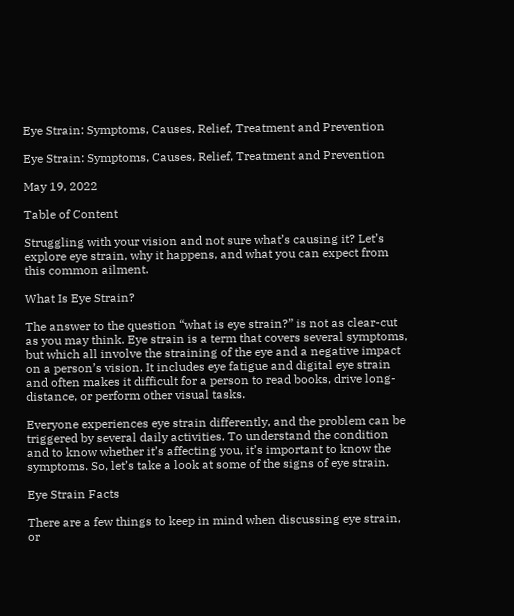Eye Strain: Symptoms, Causes, Relief, Treatment and Prevention

Eye Strain: Symptoms, Causes, Relief, Treatment and Prevention

May 19, 2022

Table of Content

Struggling with your vision and not sure what’s causing it? Let’s explore eye strain, why it happens, and what you can expect from this common ailment.

What Is Eye Strain?

The answer to the question “what is eye strain?” is not as clear-cut as you may think. Eye strain is a term that covers several symptoms, but which all involve the straining of the eye and a negative impact on a person’s vision. It includes eye fatigue and digital eye strain and often makes it difficult for a person to read books, drive long-distance, or perform other visual tasks.

Everyone experiences eye strain differently, and the problem can be triggered by several daily activities. To understand the condition and to know whether it’s affecting you, it’s important to know the symptoms. So, let’s take a look at some of the signs of eye strain.

Eye Strain Facts

There are a few things to keep in mind when discussing eye strain, or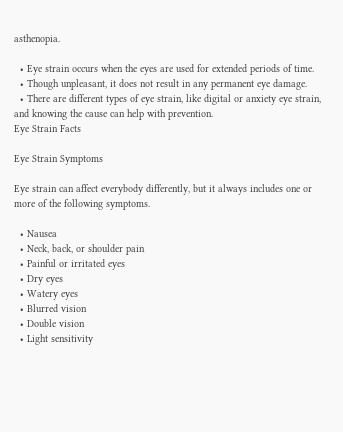asthenopia.

  • Eye strain occurs when the eyes are used for extended periods of time.
  • Though unpleasant, it does not result in any permanent eye damage.
  • There are different types of eye strain, like digital or anxiety eye strain, and knowing the cause can help with prevention.
Eye Strain Facts

Eye Strain Symptoms

Eye strain can affect everybody differently, but it always includes one or more of the following symptoms.

  • Nausea
  • Neck, back, or shoulder pain
  • Painful or irritated eyes
  • Dry eyes
  • Watery eyes
  • Blurred vision
  • Double vision
  • Light sensitivity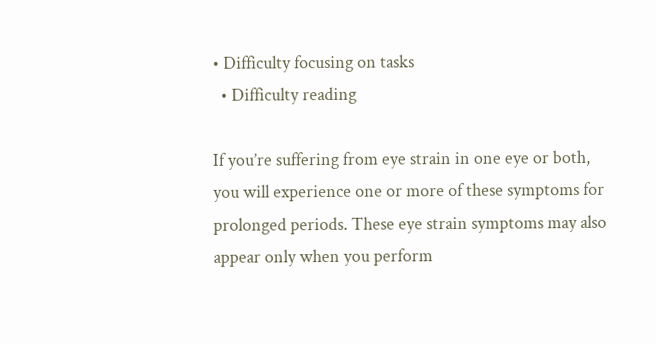• Difficulty focusing on tasks
  • Difficulty reading

If you’re suffering from eye strain in one eye or both, you will experience one or more of these symptoms for prolonged periods. These eye strain symptoms may also appear only when you perform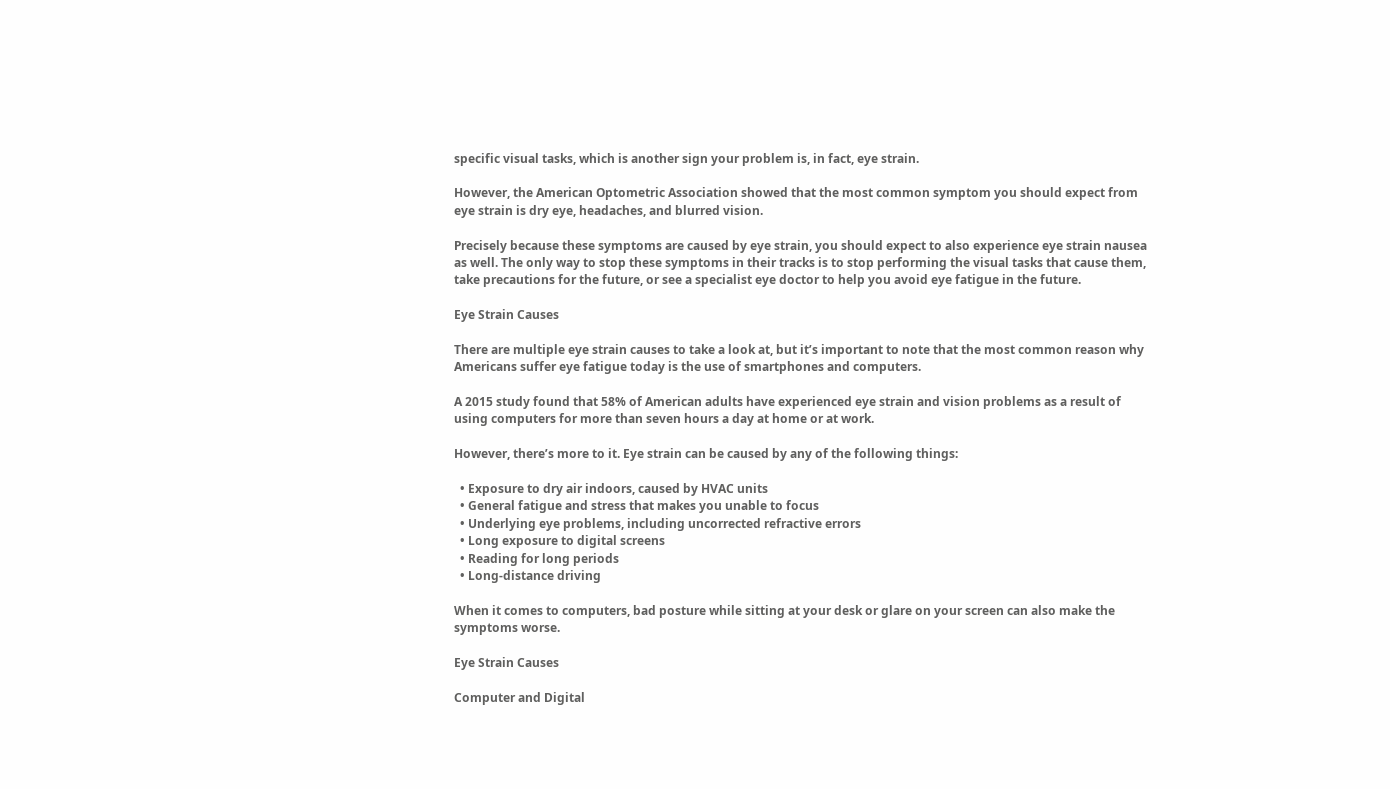specific visual tasks, which is another sign your problem is, in fact, eye strain.

However, the American Optometric Association showed that the most common symptom you should expect from eye strain is dry eye, headaches, and blurred vision.

Precisely because these symptoms are caused by eye strain, you should expect to also experience eye strain nausea as well. The only way to stop these symptoms in their tracks is to stop performing the visual tasks that cause them, take precautions for the future, or see a specialist eye doctor to help you avoid eye fatigue in the future.

Eye Strain Causes

There are multiple eye strain causes to take a look at, but it’s important to note that the most common reason why Americans suffer eye fatigue today is the use of smartphones and computers.

A 2015 study found that 58% of American adults have experienced eye strain and vision problems as a result of using computers for more than seven hours a day at home or at work.

However, there’s more to it. Eye strain can be caused by any of the following things:

  • Exposure to dry air indoors, caused by HVAC units
  • General fatigue and stress that makes you unable to focus
  • Underlying eye problems, including uncorrected refractive errors
  • Long exposure to digital screens
  • Reading for long periods
  • Long-distance driving

When it comes to computers, bad posture while sitting at your desk or glare on your screen can also make the symptoms worse.

Eye Strain Causes

Computer and Digital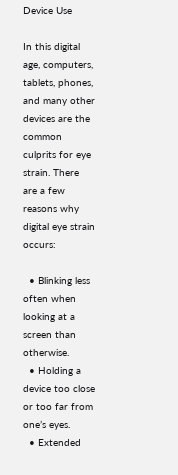Device Use

In this digital age, computers, tablets, phones, and many other devices are the common culprits for eye strain. There are a few reasons why digital eye strain occurs:

  • Blinking less often when looking at a screen than otherwise.
  • Holding a device too close or too far from one’s eyes.
  • Extended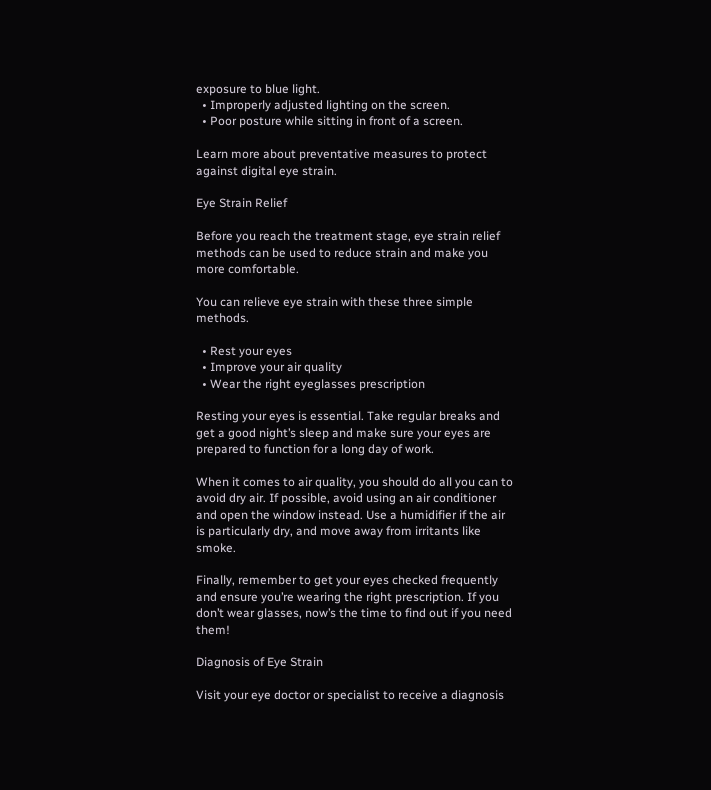exposure to blue light.
  • Improperly adjusted lighting on the screen.
  • Poor posture while sitting in front of a screen.

Learn more about preventative measures to protect against digital eye strain.

Eye Strain Relief

Before you reach the treatment stage, eye strain relief methods can be used to reduce strain and make you more comfortable.

You can relieve eye strain with these three simple methods.

  • Rest your eyes
  • Improve your air quality
  • Wear the right eyeglasses prescription

Resting your eyes is essential. Take regular breaks and get a good night’s sleep and make sure your eyes are prepared to function for a long day of work.

When it comes to air quality, you should do all you can to avoid dry air. If possible, avoid using an air conditioner and open the window instead. Use a humidifier if the air is particularly dry, and move away from irritants like smoke.

Finally, remember to get your eyes checked frequently and ensure you’re wearing the right prescription. If you don’t wear glasses, now’s the time to find out if you need them!

Diagnosis of Eye Strain

Visit your eye doctor or specialist to receive a diagnosis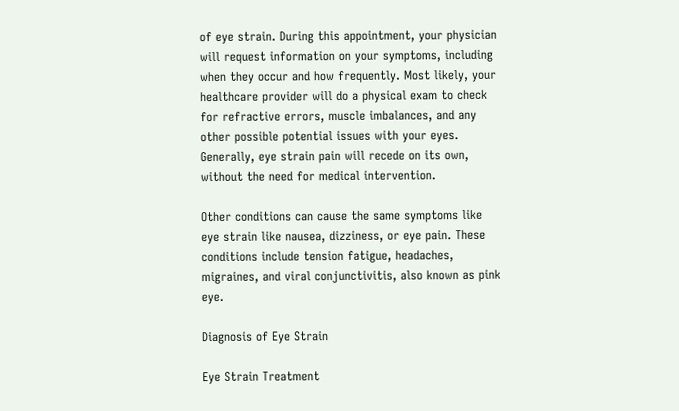of eye strain. During this appointment, your physician will request information on your symptoms, including when they occur and how frequently. Most likely, your healthcare provider will do a physical exam to check for refractive errors, muscle imbalances, and any other possible potential issues with your eyes. Generally, eye strain pain will recede on its own, without the need for medical intervention.

Other conditions can cause the same symptoms like eye strain like nausea, dizziness, or eye pain. These conditions include tension fatigue, headaches, migraines, and viral conjunctivitis, also known as pink eye.

Diagnosis of Eye Strain

Eye Strain Treatment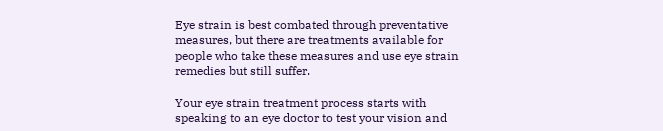Eye strain is best combated through preventative measures, but there are treatments available for people who take these measures and use eye strain remedies but still suffer.

Your eye strain treatment process starts with speaking to an eye doctor to test your vision and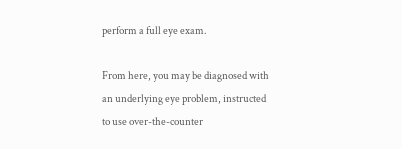perform a full eye exam.

From here, you may be diagnosed with an underlying eye problem, instructed to use over-the-counter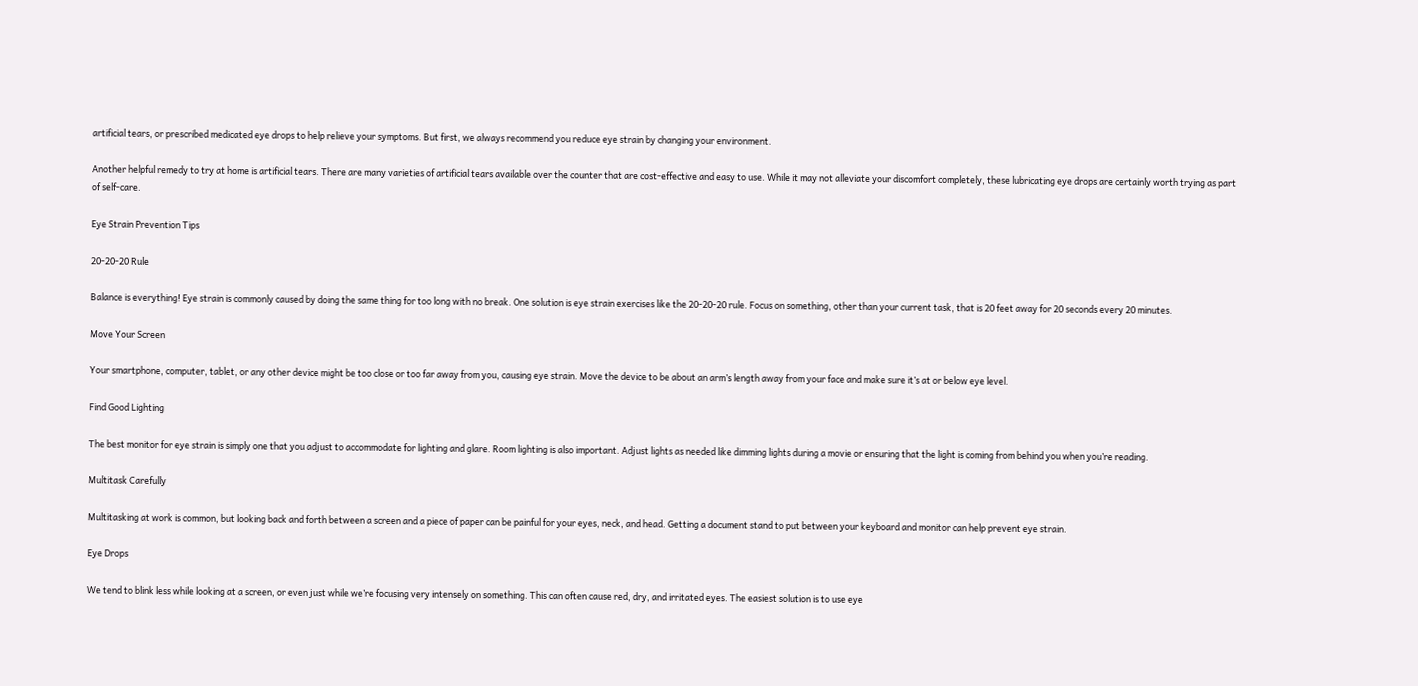artificial tears, or prescribed medicated eye drops to help relieve your symptoms. But first, we always recommend you reduce eye strain by changing your environment.

Another helpful remedy to try at home is artificial tears. There are many varieties of artificial tears available over the counter that are cost-effective and easy to use. While it may not alleviate your discomfort completely, these lubricating eye drops are certainly worth trying as part of self-care.

Eye Strain Prevention Tips

20-20-20 Rule

Balance is everything! Eye strain is commonly caused by doing the same thing for too long with no break. One solution is eye strain exercises like the 20-20-20 rule. Focus on something, other than your current task, that is 20 feet away for 20 seconds every 20 minutes.

Move Your Screen

Your smartphone, computer, tablet, or any other device might be too close or too far away from you, causing eye strain. Move the device to be about an arm’s length away from your face and make sure it’s at or below eye level.

Find Good Lighting

The best monitor for eye strain is simply one that you adjust to accommodate for lighting and glare. Room lighting is also important. Adjust lights as needed like dimming lights during a movie or ensuring that the light is coming from behind you when you’re reading.

Multitask Carefully

Multitasking at work is common, but looking back and forth between a screen and a piece of paper can be painful for your eyes, neck, and head. Getting a document stand to put between your keyboard and monitor can help prevent eye strain.

Eye Drops

We tend to blink less while looking at a screen, or even just while we’re focusing very intensely on something. This can often cause red, dry, and irritated eyes. The easiest solution is to use eye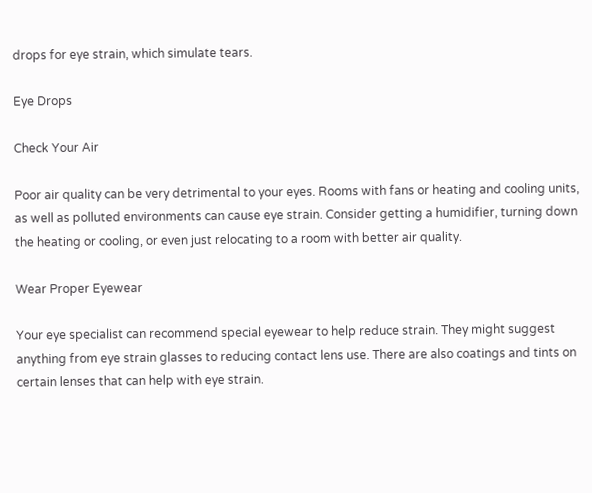drops for eye strain, which simulate tears.

Eye Drops

Check Your Air

Poor air quality can be very detrimental to your eyes. Rooms with fans or heating and cooling units, as well as polluted environments can cause eye strain. Consider getting a humidifier, turning down the heating or cooling, or even just relocating to a room with better air quality.

Wear Proper Eyewear

Your eye specialist can recommend special eyewear to help reduce strain. They might suggest anything from eye strain glasses to reducing contact lens use. There are also coatings and tints on certain lenses that can help with eye strain.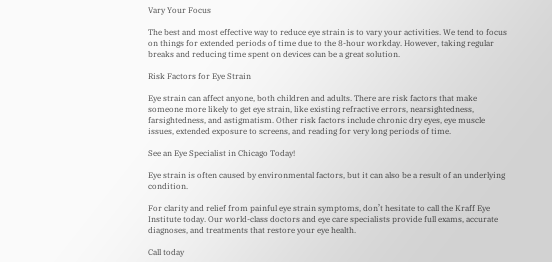Vary Your Focus

The best and most effective way to reduce eye strain is to vary your activities. We tend to focus on things for extended periods of time due to the 8-hour workday. However, taking regular breaks and reducing time spent on devices can be a great solution.

Risk Factors for Eye Strain

Eye strain can affect anyone, both children and adults. There are risk factors that make someone more likely to get eye strain, like existing refractive errors, nearsightedness, farsightedness, and astigmatism. Other risk factors include chronic dry eyes, eye muscle issues, extended exposure to screens, and reading for very long periods of time.

See an Eye Specialist in Chicago Today!

Eye strain is often caused by environmental factors, but it can also be a result of an underlying condition.

For clarity and relief from painful eye strain symptoms, don’t hesitate to call the Kraff Eye Institute today. Our world-class doctors and eye care specialists provide full exams, accurate diagnoses, and treatments that restore your eye health.

Call today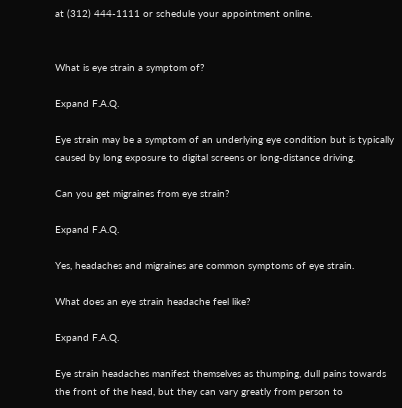at (312) 444-1111 or schedule your appointment online.


What is eye strain a symptom of?

Expand F.A.Q.

Eye strain may be a symptom of an underlying eye condition but is typically caused by long exposure to digital screens or long-distance driving.

Can you get migraines from eye strain?

Expand F.A.Q.

Yes, headaches and migraines are common symptoms of eye strain.

What does an eye strain headache feel like?

Expand F.A.Q.

Eye strain headaches manifest themselves as thumping, dull pains towards the front of the head, but they can vary greatly from person to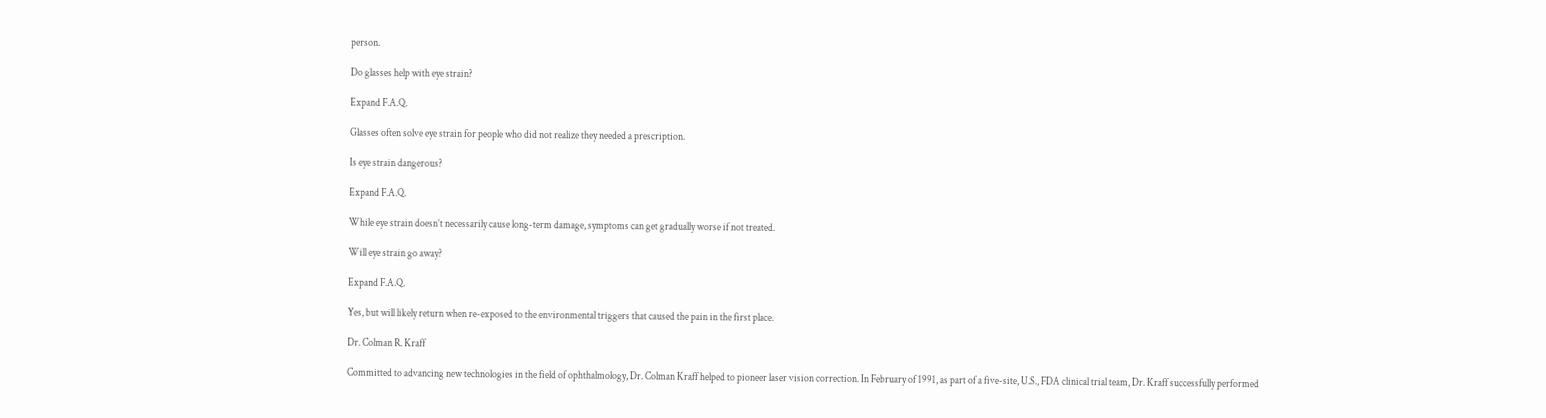person.

Do glasses help with eye strain?

Expand F.A.Q.

Glasses often solve eye strain for people who did not realize they needed a prescription.

Is eye strain dangerous?

Expand F.A.Q.

While eye strain doesn’t necessarily cause long-term damage, symptoms can get gradually worse if not treated.

Will eye strain go away?

Expand F.A.Q.

Yes, but will likely return when re-exposed to the environmental triggers that caused the pain in the first place.

Dr. Colman R. Kraff

Committed to advancing new technologies in the field of ophthalmology, Dr. Colman Kraff helped to pioneer laser vision correction. In February of 1991, as part of a five-site, U.S., FDA clinical trial team, Dr. Kraff successfully performed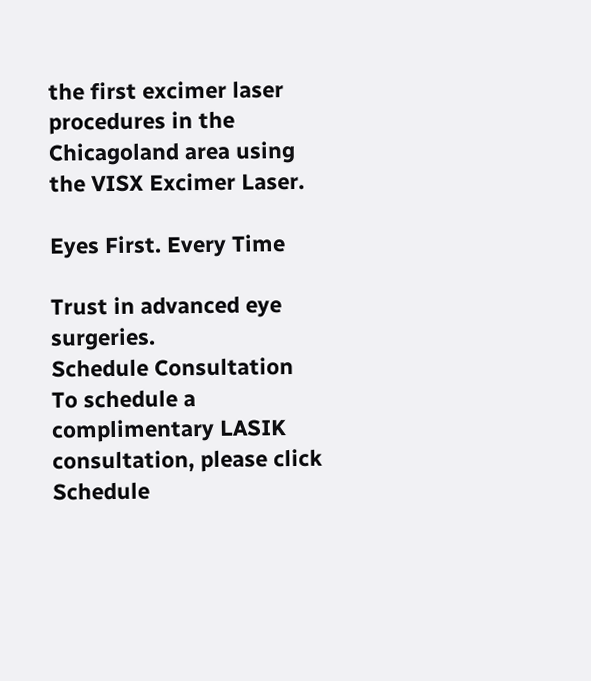the first excimer laser procedures in the Chicagoland area using the VISX Excimer Laser.

Eyes First. Every Time

Trust in advanced eye surgeries.
Schedule Consultation
To schedule a complimentary LASIK consultation, please click Schedule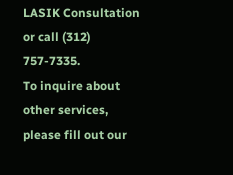LASIK Consultation or call (312) 757-7335.
To inquire about other services, please fill out our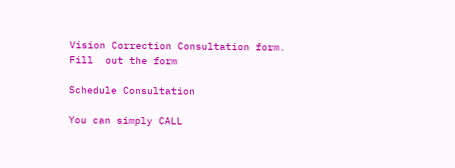Vision Correction Consultation form.
Fill  out the form

Schedule Consultation

You can simply CALL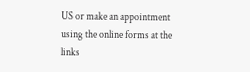US or make an appointment using the online forms at the links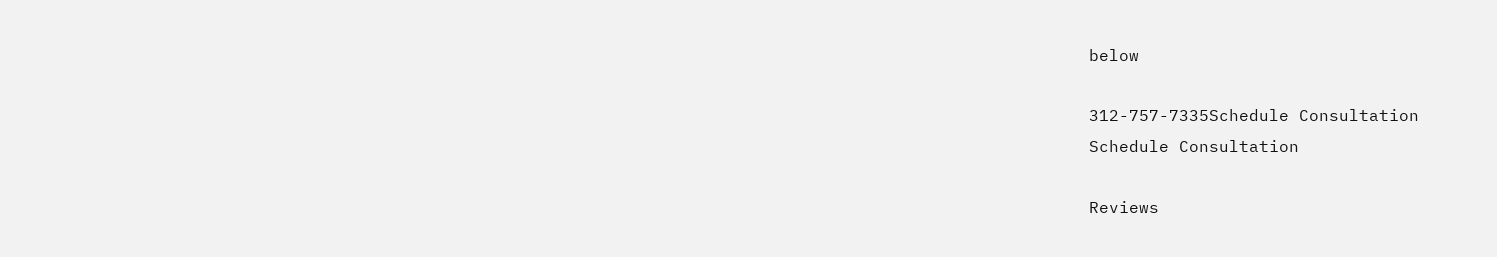below

312-757-7335Schedule Consultation
Schedule Consultation

Reviews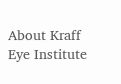About Kraff Eye Institute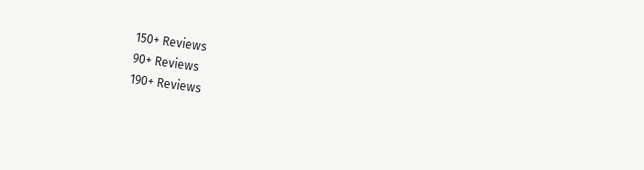150+ Reviews
90+ Reviews
190+ Reviews